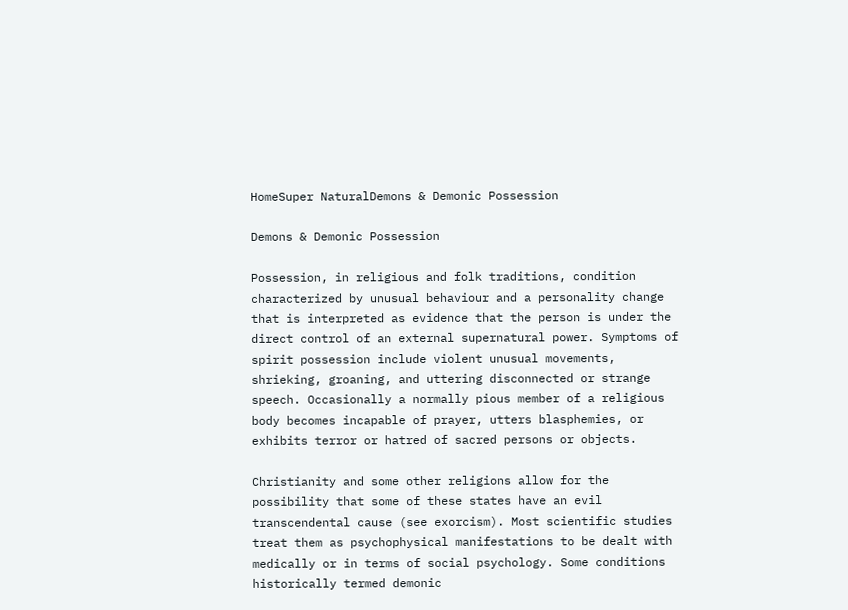HomeSuper NaturalDemons & Demonic Possession

Demons & Demonic Possession

Possession, in religious and folk traditions, condition characterized by unusual behaviour and a personality change that is interpreted as evidence that the person is under the direct control of an external supernatural power. Symptoms of spirit possession include violent unusual movements, shrieking, groaning, and uttering disconnected or strange speech. Occasionally a normally pious member of a religious body becomes incapable of prayer, utters blasphemies, or exhibits terror or hatred of sacred persons or objects.

Christianity and some other religions allow for the possibility that some of these states have an evil transcendental cause (see exorcism). Most scientific studies treat them as psychophysical manifestations to be dealt with medically or in terms of social psychology. Some conditions historically termed demonic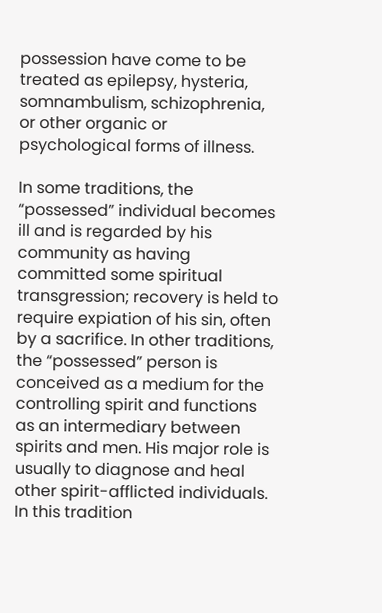possession have come to be treated as epilepsy, hysteria, somnambulism, schizophrenia, or other organic or psychological forms of illness.

In some traditions, the “possessed” individual becomes ill and is regarded by his community as having committed some spiritual transgression; recovery is held to require expiation of his sin, often by a sacrifice. In other traditions, the “possessed” person is conceived as a medium for the controlling spirit and functions as an intermediary between spirits and men. His major role is usually to diagnose and heal other spirit-afflicted individuals. In this tradition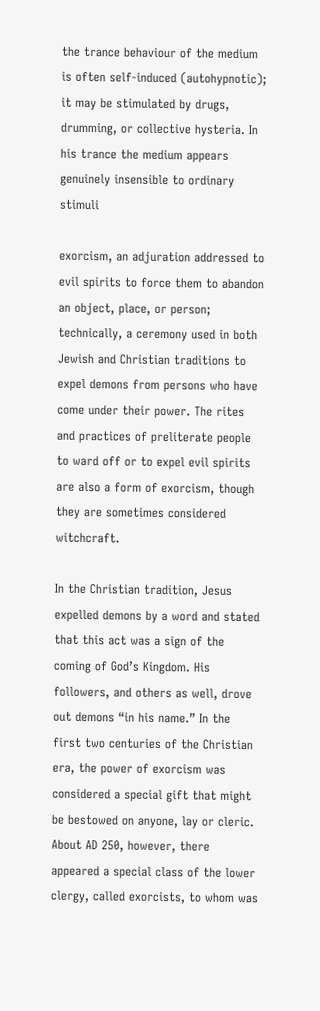the trance behaviour of the medium is often self-induced (autohypnotic); it may be stimulated by drugs, drumming, or collective hysteria. In his trance the medium appears genuinely insensible to ordinary stimuli

exorcism, an adjuration addressed to evil spirits to force them to abandon an object, place, or person; technically, a ceremony used in both Jewish and Christian traditions to expel demons from persons who have come under their power. The rites and practices of preliterate people to ward off or to expel evil spirits are also a form of exorcism, though they are sometimes considered witchcraft.

In the Christian tradition, Jesus expelled demons by a word and stated that this act was a sign of the coming of God’s Kingdom. His followers, and others as well, drove out demons “in his name.” In the first two centuries of the Christian era, the power of exorcism was considered a special gift that might be bestowed on anyone, lay or cleric. About AD 250, however, there appeared a special class of the lower clergy, called exorcists, to whom was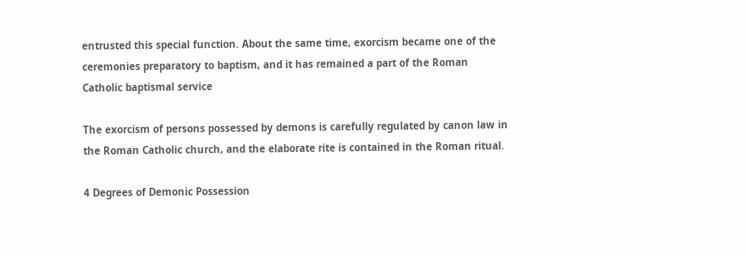entrusted this special function. About the same time, exorcism became one of the ceremonies preparatory to baptism, and it has remained a part of the Roman Catholic baptismal service

The exorcism of persons possessed by demons is carefully regulated by canon law in the Roman Catholic church, and the elaborate rite is contained in the Roman ritual.

4 Degrees of Demonic Possession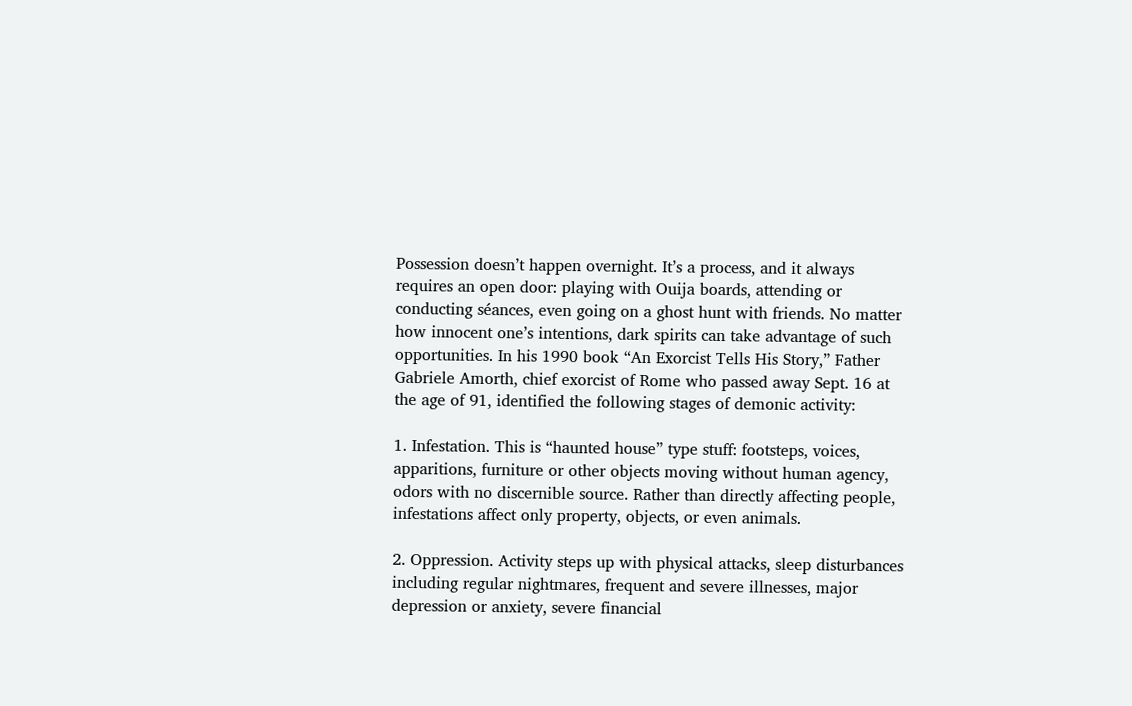Possession doesn’t happen overnight. It’s a process, and it always requires an open door: playing with Ouija boards, attending or conducting séances, even going on a ghost hunt with friends. No matter how innocent one’s intentions, dark spirits can take advantage of such opportunities. In his 1990 book “An Exorcist Tells His Story,” Father Gabriele Amorth, chief exorcist of Rome who passed away Sept. 16 at the age of 91, identified the following stages of demonic activity:

1. Infestation. This is “haunted house” type stuff: footsteps, voices, apparitions, furniture or other objects moving without human agency, odors with no discernible source. Rather than directly affecting people, infestations affect only property, objects, or even animals.

2. Oppression. Activity steps up with physical attacks, sleep disturbances including regular nightmares, frequent and severe illnesses, major depression or anxiety, severe financial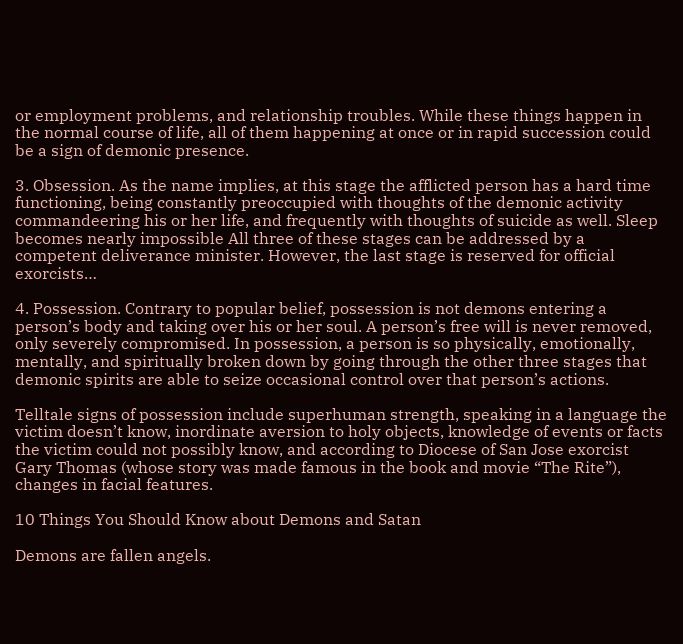or employment problems, and relationship troubles. While these things happen in the normal course of life, all of them happening at once or in rapid succession could be a sign of demonic presence.

3. Obsession. As the name implies, at this stage the afflicted person has a hard time functioning, being constantly preoccupied with thoughts of the demonic activity commandeering his or her life, and frequently with thoughts of suicide as well. Sleep becomes nearly impossible All three of these stages can be addressed by a competent deliverance minister. However, the last stage is reserved for official exorcists…

4. Possession. Contrary to popular belief, possession is not demons entering a person’s body and taking over his or her soul. A person’s free will is never removed, only severely compromised. In possession, a person is so physically, emotionally, mentally, and spiritually broken down by going through the other three stages that demonic spirits are able to seize occasional control over that person’s actions.

Telltale signs of possession include superhuman strength, speaking in a language the victim doesn’t know, inordinate aversion to holy objects, knowledge of events or facts the victim could not possibly know, and according to Diocese of San Jose exorcist Gary Thomas (whose story was made famous in the book and movie “The Rite”), changes in facial features.

10 Things You Should Know about Demons and Satan

Demons are fallen angels.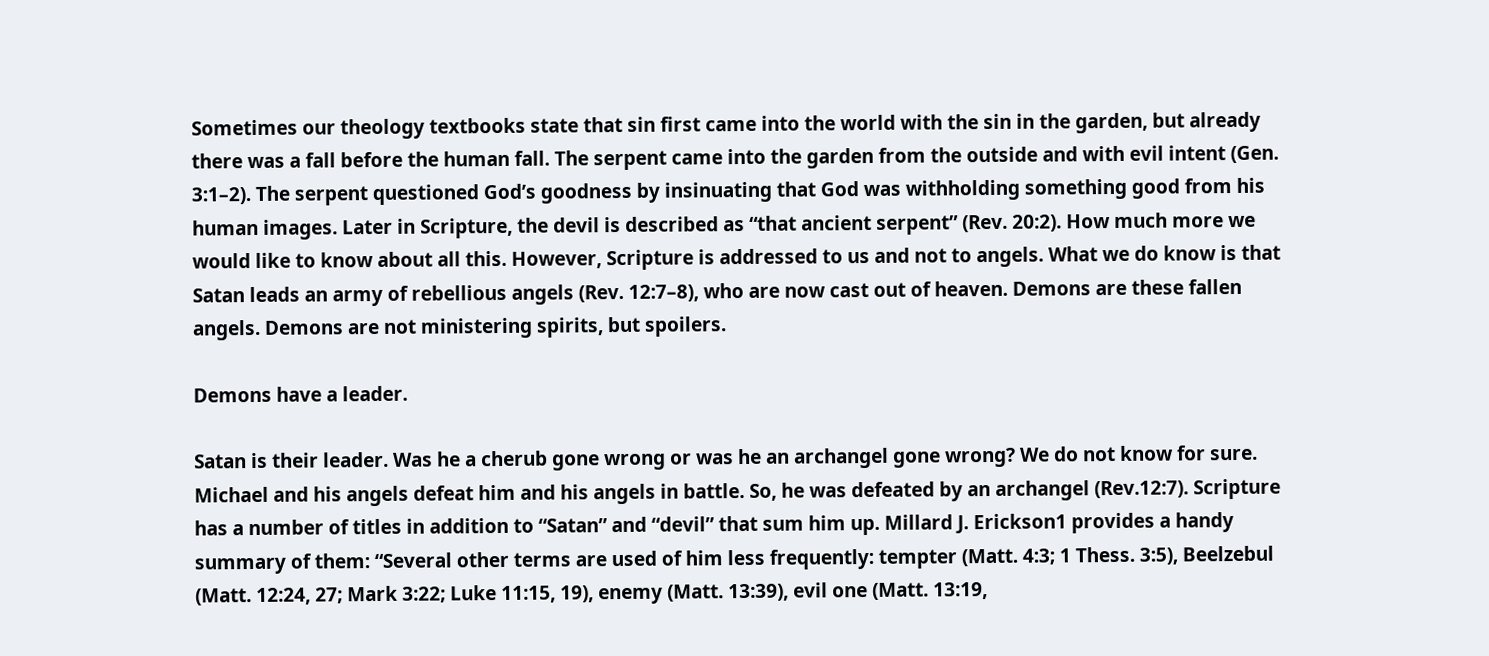Sometimes our theology textbooks state that sin first came into the world with the sin in the garden, but already there was a fall before the human fall. The serpent came into the garden from the outside and with evil intent (Gen. 3:1–2). The serpent questioned God’s goodness by insinuating that God was withholding something good from his human images. Later in Scripture, the devil is described as “that ancient serpent” (Rev. 20:2). How much more we would like to know about all this. However, Scripture is addressed to us and not to angels. What we do know is that Satan leads an army of rebellious angels (Rev. 12:7–8), who are now cast out of heaven. Demons are these fallen angels. Demons are not ministering spirits, but spoilers.

Demons have a leader.

Satan is their leader. Was he a cherub gone wrong or was he an archangel gone wrong? We do not know for sure. Michael and his angels defeat him and his angels in battle. So, he was defeated by an archangel (Rev.12:7). Scripture has a number of titles in addition to “Satan” and “devil” that sum him up. Millard J. Erickson1 provides a handy summary of them: “Several other terms are used of him less frequently: tempter (Matt. 4:3; 1 Thess. 3:5), Beelzebul (Matt. 12:24, 27; Mark 3:22; Luke 11:15, 19), enemy (Matt. 13:39), evil one (Matt. 13:19,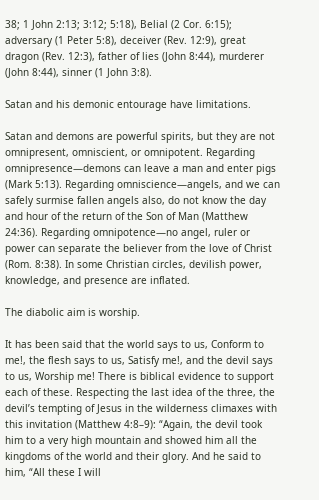38; 1 John 2:13; 3:12; 5:18), Belial (2 Cor. 6:15); adversary (1 Peter 5:8), deceiver (Rev. 12:9), great dragon (Rev. 12:3), father of lies (John 8:44), murderer (John 8:44), sinner (1 John 3:8).

Satan and his demonic entourage have limitations.

Satan and demons are powerful spirits, but they are not omnipresent, omniscient, or omnipotent. Regarding omnipresence—demons can leave a man and enter pigs (Mark 5:13). Regarding omniscience—angels, and we can safely surmise fallen angels also, do not know the day and hour of the return of the Son of Man (Matthew 24:36). Regarding omnipotence—no angel, ruler or power can separate the believer from the love of Christ (Rom. 8:38). In some Christian circles, devilish power, knowledge, and presence are inflated.

The diabolic aim is worship.

It has been said that the world says to us, Conform to me!, the flesh says to us, Satisfy me!, and the devil says to us, Worship me! There is biblical evidence to support each of these. Respecting the last idea of the three, the devil’s tempting of Jesus in the wilderness climaxes with this invitation (Matthew 4:8–9): “Again, the devil took him to a very high mountain and showed him all the kingdoms of the world and their glory. And he said to him, “All these I will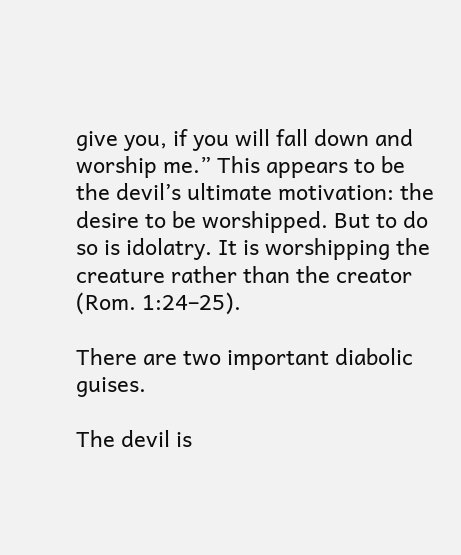give you, if you will fall down and worship me.” This appears to be the devil’s ultimate motivation: the desire to be worshipped. But to do so is idolatry. It is worshipping the creature rather than the creator (Rom. 1:24–25).

There are two important diabolic guises.

The devil is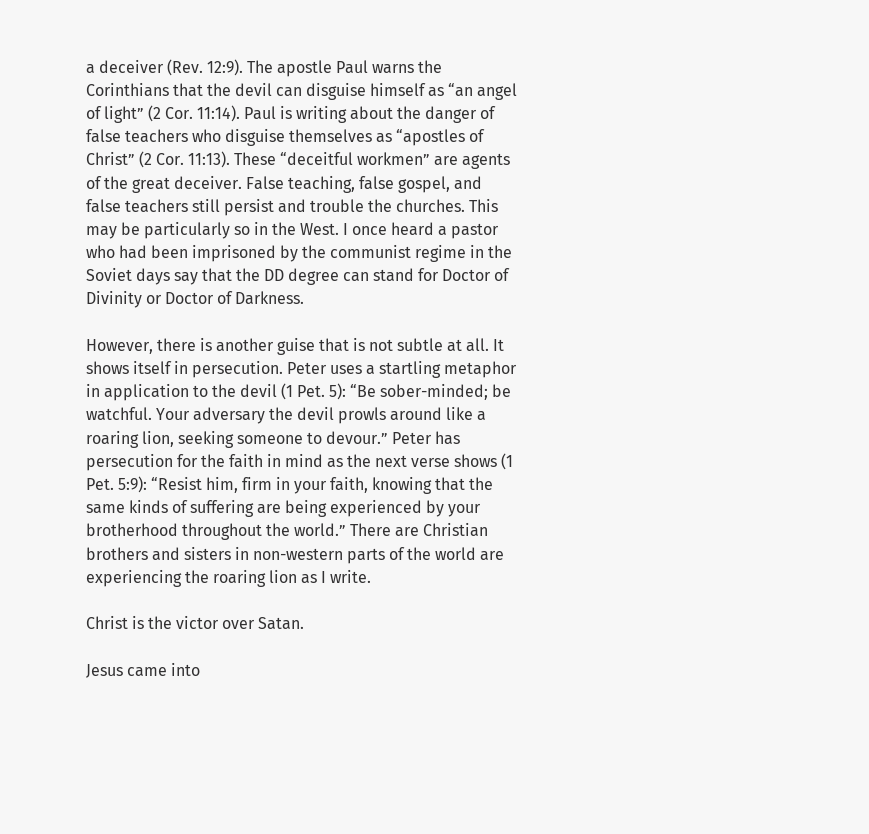a deceiver (Rev. 12:9). The apostle Paul warns the Corinthians that the devil can disguise himself as “an angel of light” (2 Cor. 11:14). Paul is writing about the danger of false teachers who disguise themselves as “apostles of Christ” (2 Cor. 11:13). These “deceitful workmen” are agents of the great deceiver. False teaching, false gospel, and false teachers still persist and trouble the churches. This may be particularly so in the West. I once heard a pastor who had been imprisoned by the communist regime in the Soviet days say that the DD degree can stand for Doctor of Divinity or Doctor of Darkness.

However, there is another guise that is not subtle at all. It shows itself in persecution. Peter uses a startling metaphor in application to the devil (1 Pet. 5): “Be sober-minded; be watchful. Your adversary the devil prowls around like a roaring lion, seeking someone to devour.” Peter has persecution for the faith in mind as the next verse shows (1 Pet. 5:9): “Resist him, firm in your faith, knowing that the same kinds of suffering are being experienced by your brotherhood throughout the world.” There are Christian brothers and sisters in non-western parts of the world are experiencing the roaring lion as I write.

Christ is the victor over Satan.

Jesus came into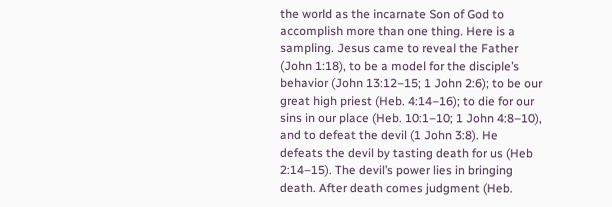the world as the incarnate Son of God to accomplish more than one thing. Here is a sampling. Jesus came to reveal the Father (John 1:18), to be a model for the disciple’s behavior (John 13:12–15; 1 John 2:6); to be our great high priest (Heb. 4:14–16); to die for our sins in our place (Heb. 10:1–10; 1 John 4:8–10), and to defeat the devil (1 John 3:8). He defeats the devil by tasting death for us (Heb 2:14–15). The devil’s power lies in bringing death. After death comes judgment (Heb.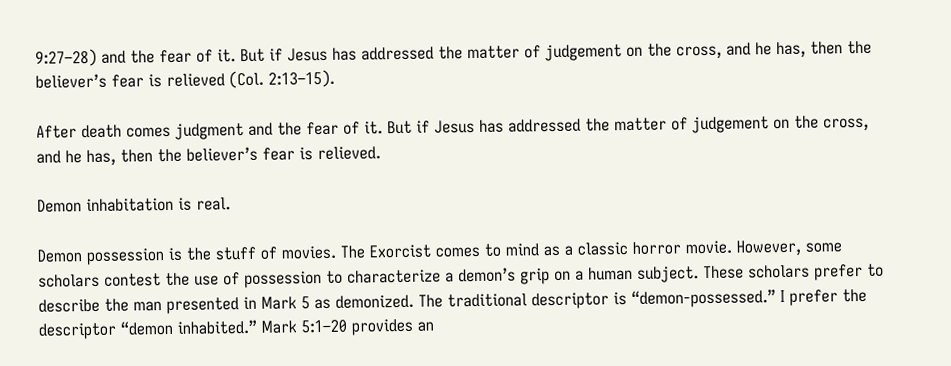9:27–28) and the fear of it. But if Jesus has addressed the matter of judgement on the cross, and he has, then the believer’s fear is relieved (Col. 2:13–15).

After death comes judgment and the fear of it. But if Jesus has addressed the matter of judgement on the cross, and he has, then the believer’s fear is relieved.

Demon inhabitation is real.

Demon possession is the stuff of movies. The Exorcist comes to mind as a classic horror movie. However, some scholars contest the use of possession to characterize a demon’s grip on a human subject. These scholars prefer to describe the man presented in Mark 5 as demonized. The traditional descriptor is “demon-possessed.” I prefer the descriptor “demon inhabited.” Mark 5:1–20 provides an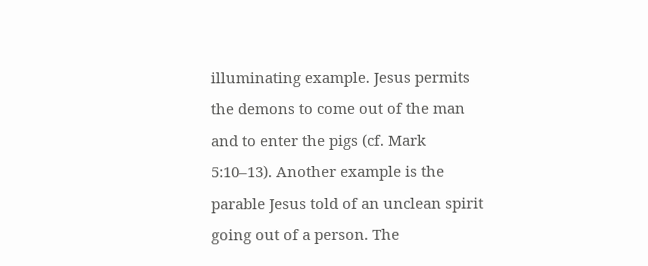illuminating example. Jesus permits the demons to come out of the man and to enter the pigs (cf. Mark 5:10–13). Another example is the parable Jesus told of an unclean spirit going out of a person. The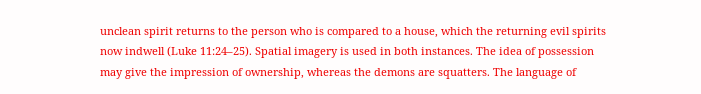unclean spirit returns to the person who is compared to a house, which the returning evil spirits now indwell (Luke 11:24–25). Spatial imagery is used in both instances. The idea of possession may give the impression of ownership, whereas the demons are squatters. The language of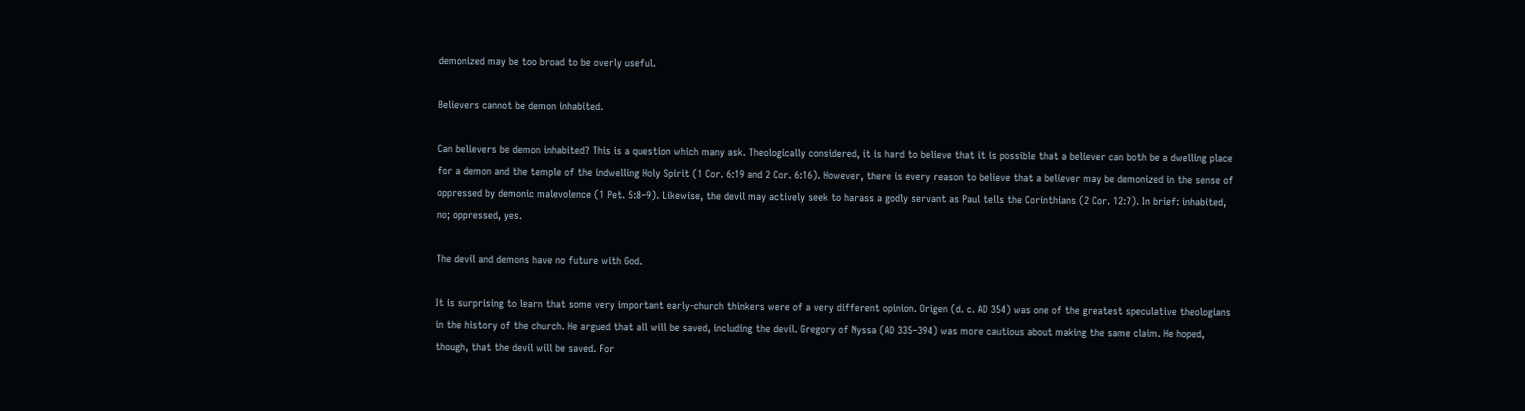demonized may be too broad to be overly useful.

Believers cannot be demon inhabited.

Can believers be demon inhabited? This is a question which many ask. Theologically considered, it is hard to believe that it is possible that a believer can both be a dwelling place for a demon and the temple of the indwelling Holy Spirit (1 Cor. 6:19 and 2 Cor. 6:16). However, there is every reason to believe that a believer may be demonized in the sense of oppressed by demonic malevolence (1 Pet. 5:8–9). Likewise, the devil may actively seek to harass a godly servant as Paul tells the Corinthians (2 Cor. 12:7). In brief: inhabited, no; oppressed, yes.

The devil and demons have no future with God.

It is surprising to learn that some very important early-church thinkers were of a very different opinion. Origen (d. c. AD 354) was one of the greatest speculative theologians in the history of the church. He argued that all will be saved, including the devil. Gregory of Nyssa (AD 335–394) was more cautious about making the same claim. He hoped, though, that the devil will be saved. For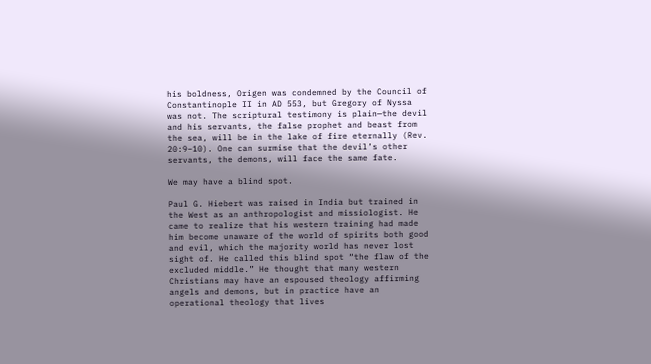his boldness, Origen was condemned by the Council of Constantinople II in AD 553, but Gregory of Nyssa was not. The scriptural testimony is plain—the devil and his servants, the false prophet and beast from the sea, will be in the lake of fire eternally (Rev. 20:9–10). One can surmise that the devil’s other servants, the demons, will face the same fate.

We may have a blind spot.

Paul G. Hiebert was raised in India but trained in the West as an anthropologist and missiologist. He came to realize that his western training had made him become unaware of the world of spirits both good and evil, which the majority world has never lost sight of. He called this blind spot “the flaw of the excluded middle.” He thought that many western Christians may have an espoused theology affirming angels and demons, but in practice have an operational theology that lives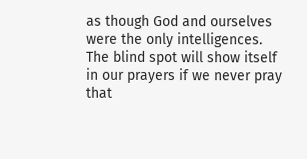as though God and ourselves were the only intelligences. The blind spot will show itself in our prayers if we never pray that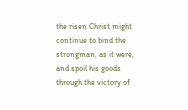the risen Christ might continue to bind the strongman, as it were, and spoil his goods through the victory of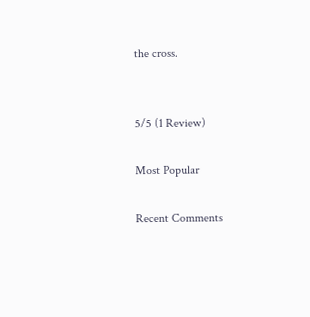the cross.


5/5 (1 Review)

Most Popular

Recent Comments